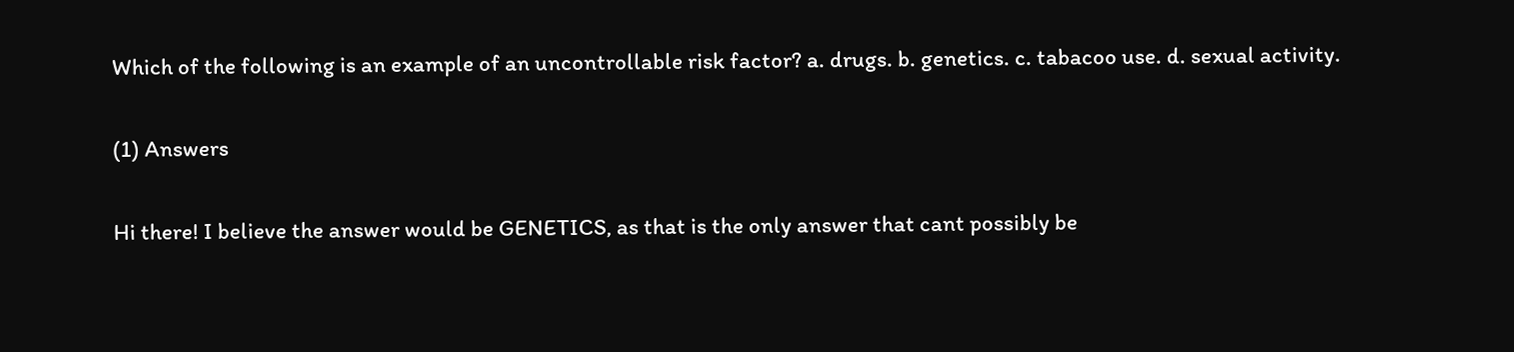Which of the following is an example of an uncontrollable risk factor? a. drugs. b. genetics. c. tabacoo use. d. sexual activity.

(1) Answers

Hi there! I believe the answer would be GENETICS, as that is the only answer that cant possibly be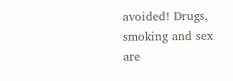avoided! Drugs, smoking and sex are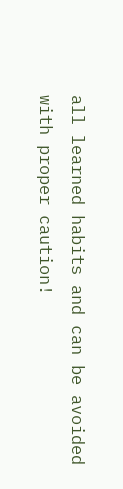all learned habits and can be avoided with proper caution!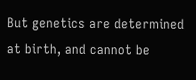But genetics are determined at birth, and cannot be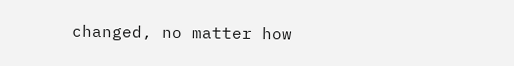changed, no matter how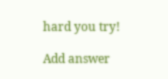hard you try!

Add answer